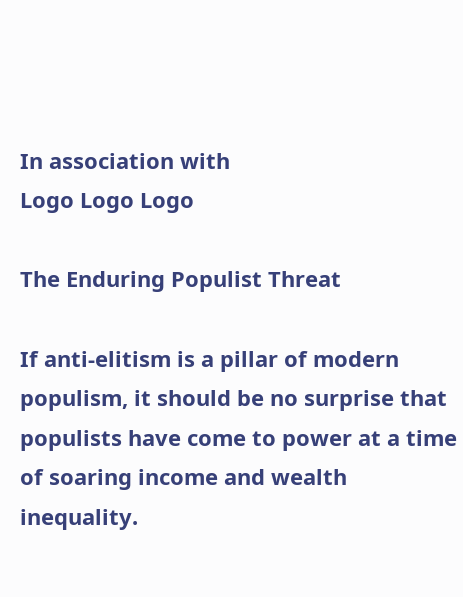In association with
Logo Logo Logo

The Enduring Populist Threat

If anti-elitism is a pillar of modern populism, it should be no surprise that populists have come to power at a time of soaring income and wealth inequality.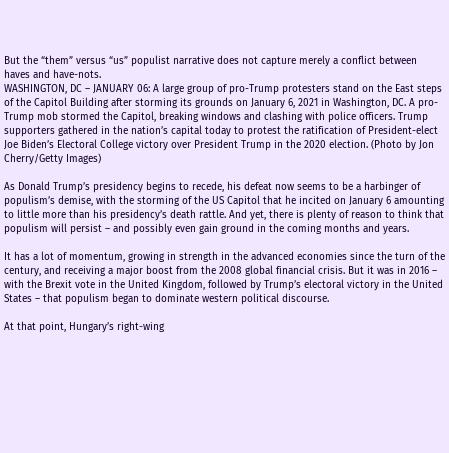But the “them” versus “us” populist narrative does not capture merely a conflict between haves and have-nots.
WASHINGTON, DC – JANUARY 06: A large group of pro-Trump protesters stand on the East steps of the Capitol Building after storming its grounds on January 6, 2021 in Washington, DC. A pro-Trump mob stormed the Capitol, breaking windows and clashing with police officers. Trump supporters gathered in the nation’s capital today to protest the ratification of President-elect Joe Biden’s Electoral College victory over President Trump in the 2020 election. (Photo by Jon Cherry/Getty Images)

As Donald Trump’s presidency begins to recede, his defeat now seems to be a harbinger of populism’s demise, with the storming of the US Capitol that he incited on January 6 amounting to little more than his presidency’s death rattle. And yet, there is plenty of reason to think that populism will persist – and possibly even gain ground in the coming months and years.

It has a lot of momentum, growing in strength in the advanced economies since the turn of the century, and receiving a major boost from the 2008 global financial crisis. But it was in 2016 – with the Brexit vote in the United Kingdom, followed by Trump’s electoral victory in the United States – that populism began to dominate western political discourse.

At that point, Hungary’s right-wing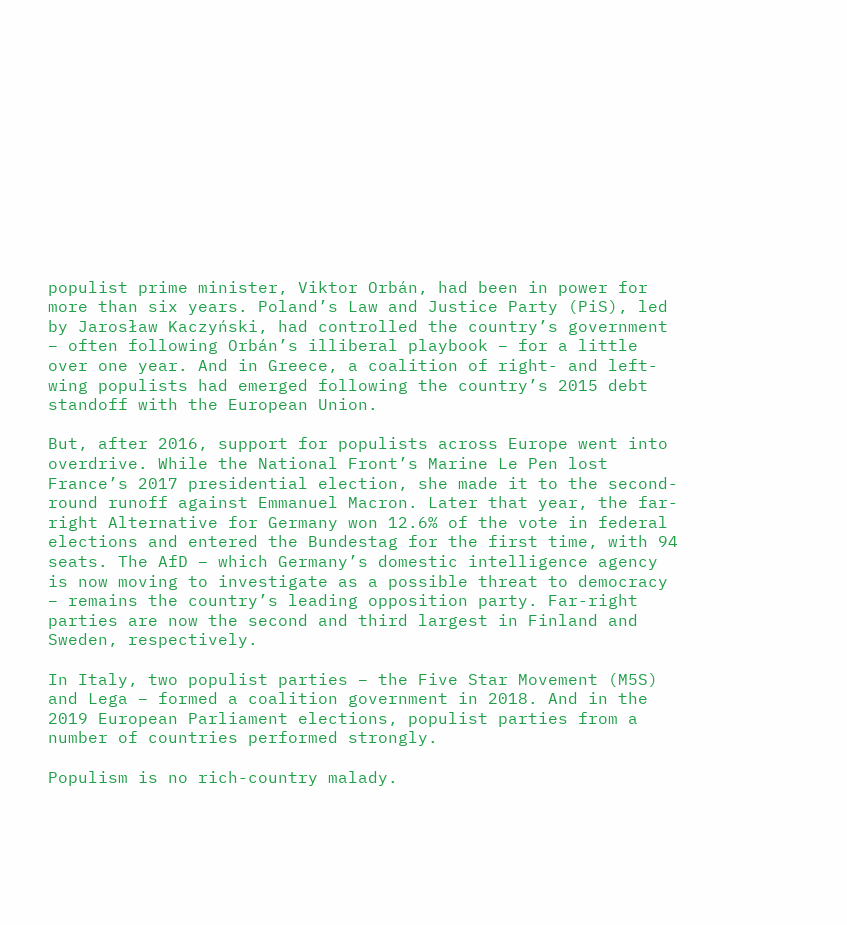populist prime minister, Viktor Orbán, had been in power for more than six years. Poland’s Law and Justice Party (PiS), led by Jarosław Kaczyński, had controlled the country’s government – often following Orbán’s illiberal playbook – for a little over one year. And in Greece, a coalition of right- and left-wing populists had emerged following the country’s 2015 debt standoff with the European Union.

But, after 2016, support for populists across Europe went into overdrive. While the National Front’s Marine Le Pen lost France’s 2017 presidential election, she made it to the second-round runoff against Emmanuel Macron. Later that year, the far-right Alternative for Germany won 12.6% of the vote in federal elections and entered the Bundestag for the first time, with 94 seats. The AfD – which Germany’s domestic intelligence agency is now moving to investigate as a possible threat to democracy – remains the country’s leading opposition party. Far-right parties are now the second and third largest in Finland and Sweden, respectively.

In Italy, two populist parties – the Five Star Movement (M5S) and Lega – formed a coalition government in 2018. And in the 2019 European Parliament elections, populist parties from a number of countries performed strongly.

Populism is no rich-country malady.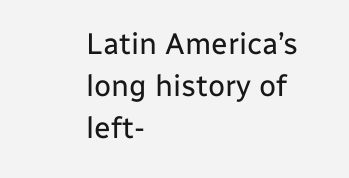Latin America’s long history of left-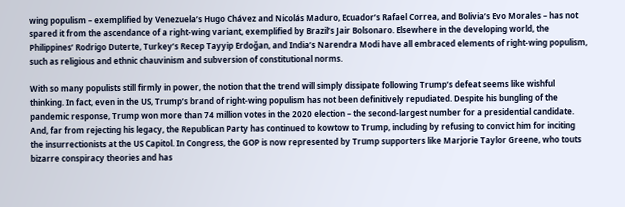wing populism – exemplified by Venezuela’s Hugo Chávez and Nicolás Maduro, Ecuador’s Rafael Correa, and Bolivia’s Evo Morales – has not spared it from the ascendance of a right-wing variant, exemplified by Brazil’s Jair Bolsonaro. Elsewhere in the developing world, the Philippines’ Rodrigo Duterte, Turkey’s Recep Tayyip Erdoğan, and India’s Narendra Modi have all embraced elements of right-wing populism, such as religious and ethnic chauvinism and subversion of constitutional norms.

With so many populists still firmly in power, the notion that the trend will simply dissipate following Trump’s defeat seems like wishful thinking. In fact, even in the US, Trump’s brand of right-wing populism has not been definitively repudiated. Despite his bungling of the pandemic response, Trump won more than 74 million votes in the 2020 election – the second-largest number for a presidential candidate. And, far from rejecting his legacy, the Republican Party has continued to kowtow to Trump, including by refusing to convict him for inciting the insurrectionists at the US Capitol. In Congress, the GOP is now represented by Trump supporters like Marjorie Taylor Greene, who touts bizarre conspiracy theories and has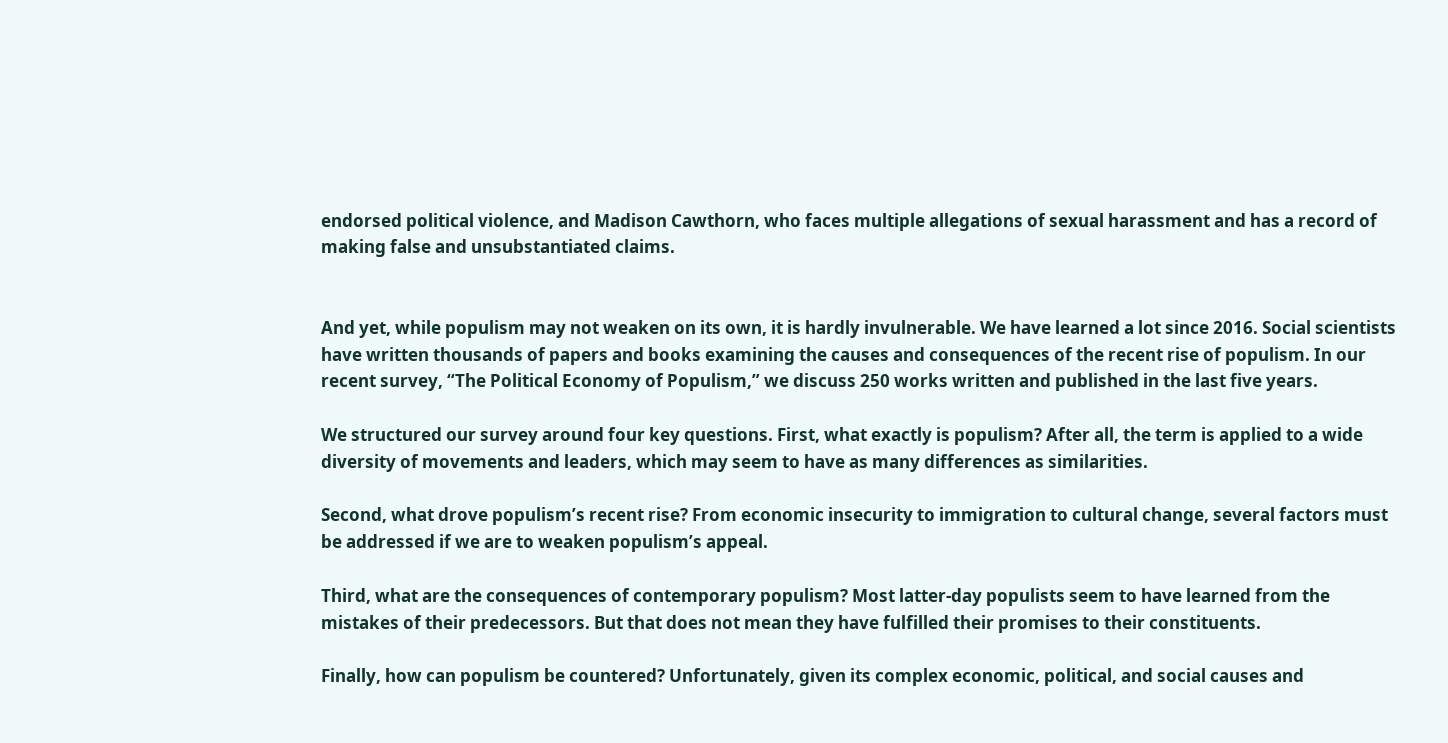endorsed political violence, and Madison Cawthorn, who faces multiple allegations of sexual harassment and has a record of making false and unsubstantiated claims.


And yet, while populism may not weaken on its own, it is hardly invulnerable. We have learned a lot since 2016. Social scientists have written thousands of papers and books examining the causes and consequences of the recent rise of populism. In our recent survey, “The Political Economy of Populism,” we discuss 250 works written and published in the last five years.

We structured our survey around four key questions. First, what exactly is populism? After all, the term is applied to a wide diversity of movements and leaders, which may seem to have as many differences as similarities.

Second, what drove populism’s recent rise? From economic insecurity to immigration to cultural change, several factors must be addressed if we are to weaken populism’s appeal.

Third, what are the consequences of contemporary populism? Most latter-day populists seem to have learned from the mistakes of their predecessors. But that does not mean they have fulfilled their promises to their constituents.

Finally, how can populism be countered? Unfortunately, given its complex economic, political, and social causes and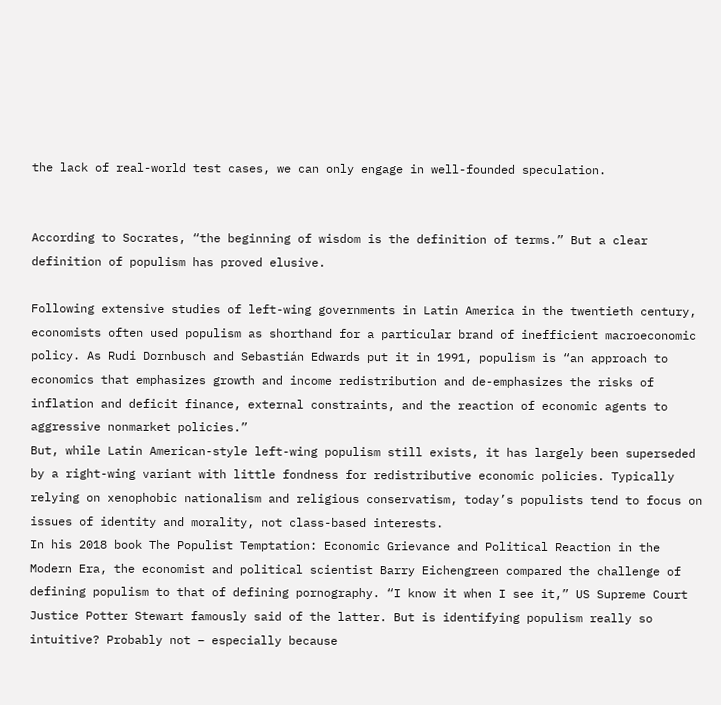the lack of real-world test cases, we can only engage in well-founded speculation.


According to Socrates, “the beginning of wisdom is the definition of terms.” But a clear definition of populism has proved elusive.

Following extensive studies of left-wing governments in Latin America in the twentieth century, economists often used populism as shorthand for a particular brand of inefficient macroeconomic policy. As Rudi Dornbusch and Sebastián Edwards put it in 1991, populism is “an approach to economics that emphasizes growth and income redistribution and de-emphasizes the risks of inflation and deficit finance, external constraints, and the reaction of economic agents to aggressive nonmarket policies.”
But, while Latin American-style left-wing populism still exists, it has largely been superseded by a right-wing variant with little fondness for redistributive economic policies. Typically relying on xenophobic nationalism and religious conservatism, today’s populists tend to focus on issues of identity and morality, not class-based interests.
In his 2018 book The Populist Temptation: Economic Grievance and Political Reaction in the Modern Era, the economist and political scientist Barry Eichengreen compared the challenge of defining populism to that of defining pornography. “I know it when I see it,” US Supreme Court Justice Potter Stewart famously said of the latter. But is identifying populism really so intuitive? Probably not – especially because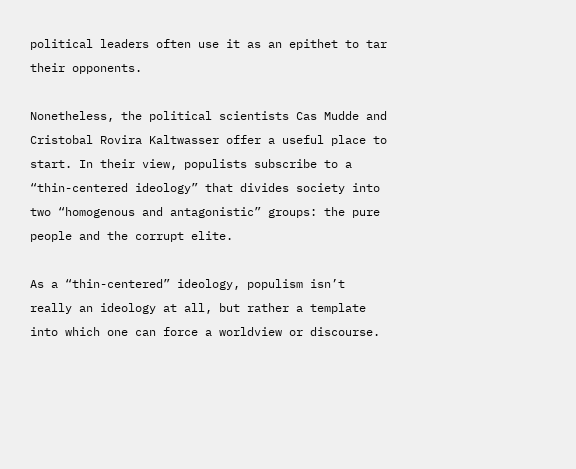political leaders often use it as an epithet to tar their opponents.

Nonetheless, the political scientists Cas Mudde and Cristobal Rovira Kaltwasser offer a useful place to start. In their view, populists subscribe to a “thin-centered ideology” that divides society into two “homogenous and antagonistic” groups: the pure people and the corrupt elite.

As a “thin-centered” ideology, populism isn’t really an ideology at all, but rather a template into which one can force a worldview or discourse.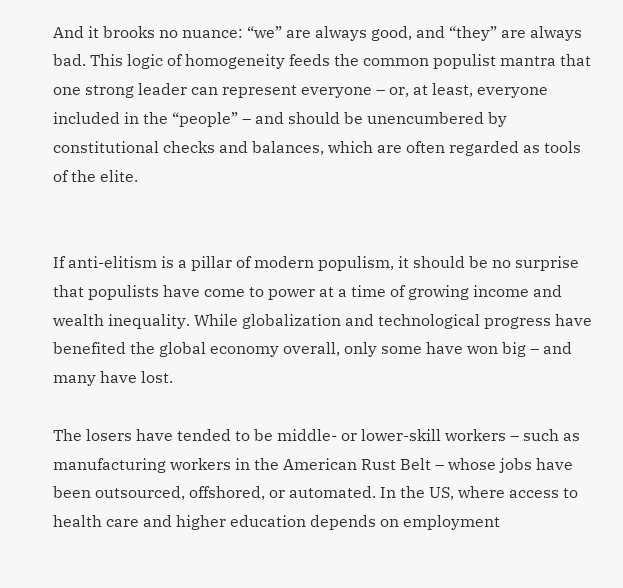And it brooks no nuance: “we” are always good, and “they” are always bad. This logic of homogeneity feeds the common populist mantra that one strong leader can represent everyone – or, at least, everyone included in the “people” – and should be unencumbered by constitutional checks and balances, which are often regarded as tools of the elite.


If anti-elitism is a pillar of modern populism, it should be no surprise that populists have come to power at a time of growing income and wealth inequality. While globalization and technological progress have benefited the global economy overall, only some have won big – and many have lost.

The losers have tended to be middle- or lower-skill workers – such as manufacturing workers in the American Rust Belt – whose jobs have been outsourced, offshored, or automated. In the US, where access to health care and higher education depends on employment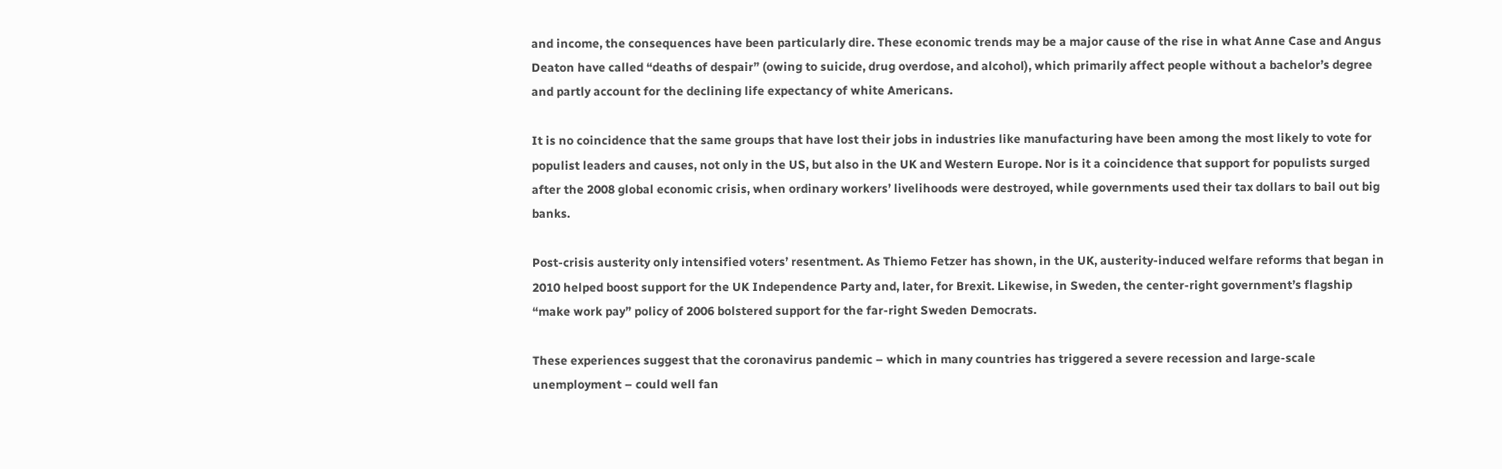and income, the consequences have been particularly dire. These economic trends may be a major cause of the rise in what Anne Case and Angus Deaton have called “deaths of despair” (owing to suicide, drug overdose, and alcohol), which primarily affect people without a bachelor’s degree and partly account for the declining life expectancy of white Americans.

It is no coincidence that the same groups that have lost their jobs in industries like manufacturing have been among the most likely to vote for populist leaders and causes, not only in the US, but also in the UK and Western Europe. Nor is it a coincidence that support for populists surged after the 2008 global economic crisis, when ordinary workers’ livelihoods were destroyed, while governments used their tax dollars to bail out big banks.

Post-crisis austerity only intensified voters’ resentment. As Thiemo Fetzer has shown, in the UK, austerity-induced welfare reforms that began in 2010 helped boost support for the UK Independence Party and, later, for Brexit. Likewise, in Sweden, the center-right government’s flagship “make work pay” policy of 2006 bolstered support for the far-right Sweden Democrats.

These experiences suggest that the coronavirus pandemic – which in many countries has triggered a severe recession and large-scale unemployment – could well fan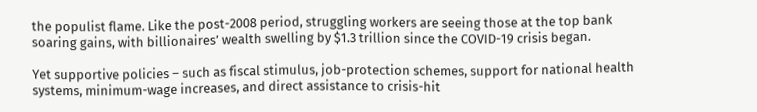the populist flame. Like the post-2008 period, struggling workers are seeing those at the top bank soaring gains, with billionaires’ wealth swelling by $1.3 trillion since the COVID-19 crisis began.

Yet supportive policies – such as fiscal stimulus, job-protection schemes, support for national health systems, minimum-wage increases, and direct assistance to crisis-hit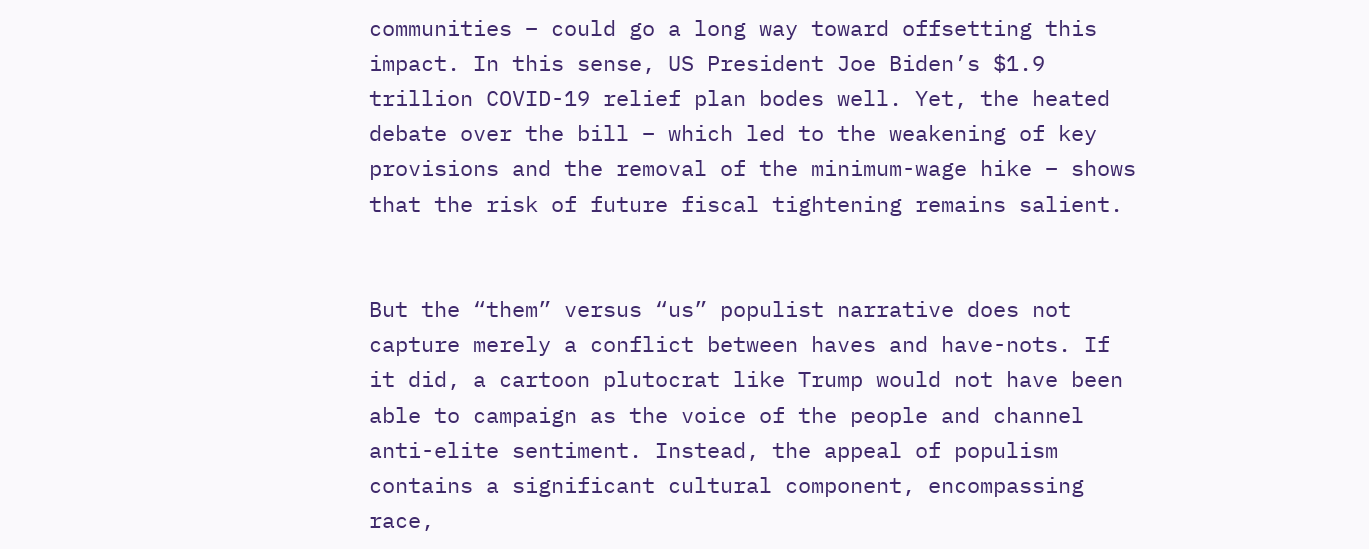communities – could go a long way toward offsetting this impact. In this sense, US President Joe Biden’s $1.9 trillion COVID-19 relief plan bodes well. Yet, the heated debate over the bill – which led to the weakening of key provisions and the removal of the minimum-wage hike – shows that the risk of future fiscal tightening remains salient.


But the “them” versus “us” populist narrative does not capture merely a conflict between haves and have-nots. If it did, a cartoon plutocrat like Trump would not have been able to campaign as the voice of the people and channel anti-elite sentiment. Instead, the appeal of populism contains a significant cultural component, encompassing race,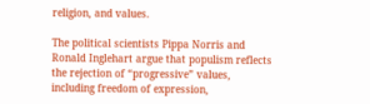religion, and values.

The political scientists Pippa Norris and Ronald Inglehart argue that populism reflects the rejection of “progressive” values, including freedom of expression,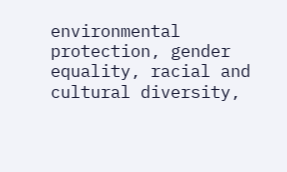environmental protection, gender equality, racial and cultural diversity,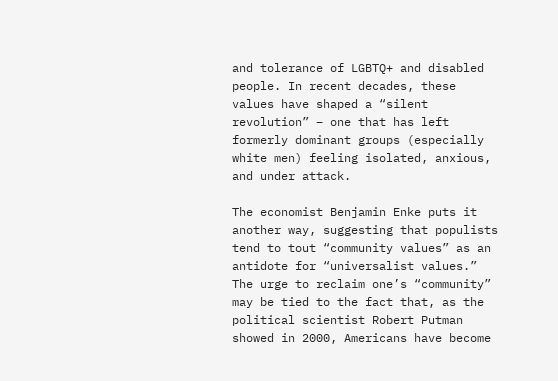and tolerance of LGBTQ+ and disabled people. In recent decades, these values have shaped a “silent revolution” – one that has left formerly dominant groups (especially white men) feeling isolated, anxious, and under attack.

The economist Benjamin Enke puts it another way, suggesting that populists tend to tout “community values” as an antidote for “universalist values.” The urge to reclaim one’s “community” may be tied to the fact that, as the political scientist Robert Putman showed in 2000, Americans have become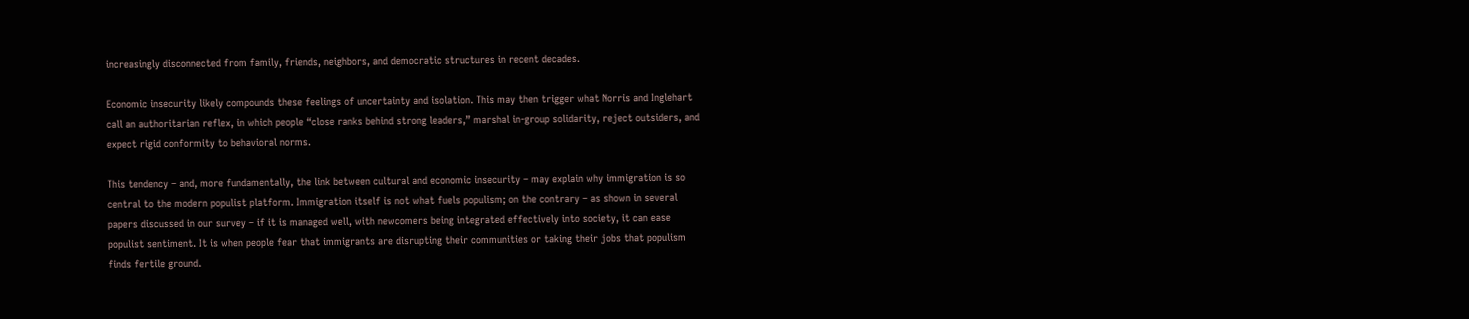increasingly disconnected from family, friends, neighbors, and democratic structures in recent decades.

Economic insecurity likely compounds these feelings of uncertainty and isolation. This may then trigger what Norris and Inglehart call an authoritarian reflex, in which people “close ranks behind strong leaders,” marshal in-group solidarity, reject outsiders, and expect rigid conformity to behavioral norms.

This tendency – and, more fundamentally, the link between cultural and economic insecurity – may explain why immigration is so central to the modern populist platform. Immigration itself is not what fuels populism; on the contrary – as shown in several papers discussed in our survey – if it is managed well, with newcomers being integrated effectively into society, it can ease populist sentiment. It is when people fear that immigrants are disrupting their communities or taking their jobs that populism finds fertile ground.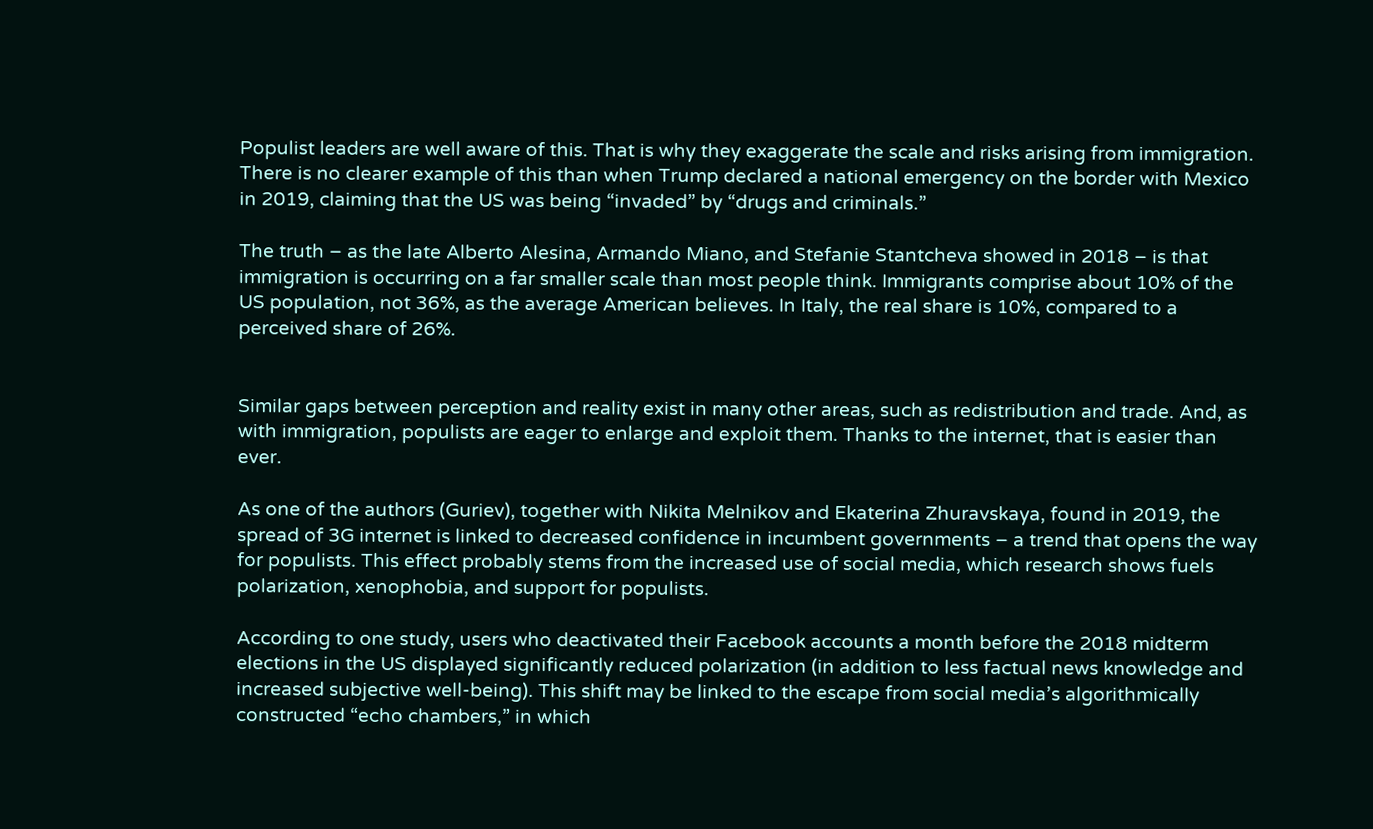Populist leaders are well aware of this. That is why they exaggerate the scale and risks arising from immigration. There is no clearer example of this than when Trump declared a national emergency on the border with Mexico in 2019, claiming that the US was being “invaded” by “drugs and criminals.”

The truth – as the late Alberto Alesina, Armando Miano, and Stefanie Stantcheva showed in 2018 – is that immigration is occurring on a far smaller scale than most people think. Immigrants comprise about 10% of the US population, not 36%, as the average American believes. In Italy, the real share is 10%, compared to a perceived share of 26%.


Similar gaps between perception and reality exist in many other areas, such as redistribution and trade. And, as with immigration, populists are eager to enlarge and exploit them. Thanks to the internet, that is easier than ever.

As one of the authors (Guriev), together with Nikita Melnikov and Ekaterina Zhuravskaya, found in 2019, the spread of 3G internet is linked to decreased confidence in incumbent governments – a trend that opens the way for populists. This effect probably stems from the increased use of social media, which research shows fuels polarization, xenophobia, and support for populists.

According to one study, users who deactivated their Facebook accounts a month before the 2018 midterm elections in the US displayed significantly reduced polarization (in addition to less factual news knowledge and increased subjective well-being). This shift may be linked to the escape from social media’s algorithmically constructed “echo chambers,” in which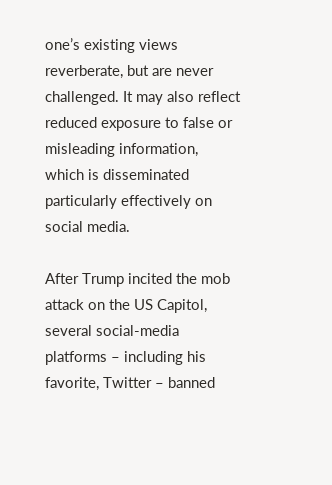one’s existing views reverberate, but are never challenged. It may also reflect reduced exposure to false or misleading information, which is disseminated particularly effectively on social media.

After Trump incited the mob attack on the US Capitol, several social-media platforms – including his favorite, Twitter – banned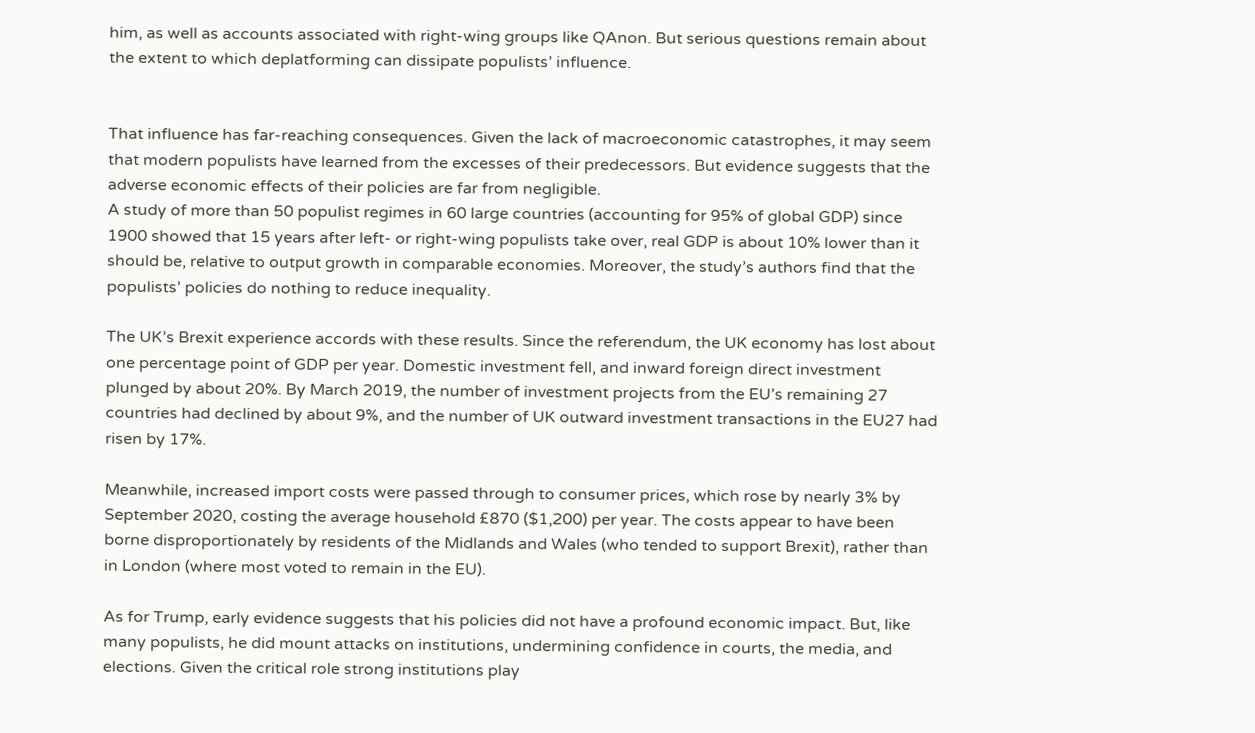him, as well as accounts associated with right-wing groups like QAnon. But serious questions remain about the extent to which deplatforming can dissipate populists’ influence.


That influence has far-reaching consequences. Given the lack of macroeconomic catastrophes, it may seem that modern populists have learned from the excesses of their predecessors. But evidence suggests that the adverse economic effects of their policies are far from negligible.
A study of more than 50 populist regimes in 60 large countries (accounting for 95% of global GDP) since 1900 showed that 15 years after left- or right-wing populists take over, real GDP is about 10% lower than it should be, relative to output growth in comparable economies. Moreover, the study’s authors find that the populists’ policies do nothing to reduce inequality.

The UK’s Brexit experience accords with these results. Since the referendum, the UK economy has lost about one percentage point of GDP per year. Domestic investment fell, and inward foreign direct investment plunged by about 20%. By March 2019, the number of investment projects from the EU’s remaining 27 countries had declined by about 9%, and the number of UK outward investment transactions in the EU27 had risen by 17%.

Meanwhile, increased import costs were passed through to consumer prices, which rose by nearly 3% by September 2020, costing the average household £870 ($1,200) per year. The costs appear to have been borne disproportionately by residents of the Midlands and Wales (who tended to support Brexit), rather than in London (where most voted to remain in the EU).

As for Trump, early evidence suggests that his policies did not have a profound economic impact. But, like many populists, he did mount attacks on institutions, undermining confidence in courts, the media, and elections. Given the critical role strong institutions play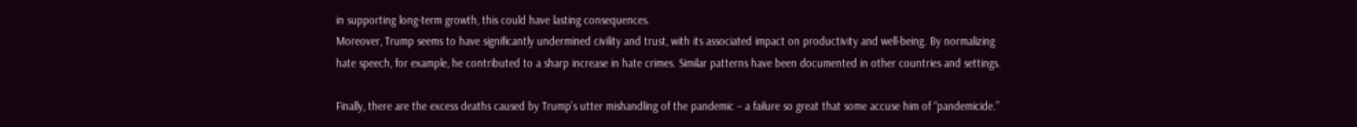in supporting long-term growth, this could have lasting consequences.
Moreover, Trump seems to have significantly undermined civility and trust, with its associated impact on productivity and well-being. By normalizing hate speech, for example, he contributed to a sharp increase in hate crimes. Similar patterns have been documented in other countries and settings.

Finally, there are the excess deaths caused by Trump’s utter mishandling of the pandemic – a failure so great that some accuse him of “pandemicide.”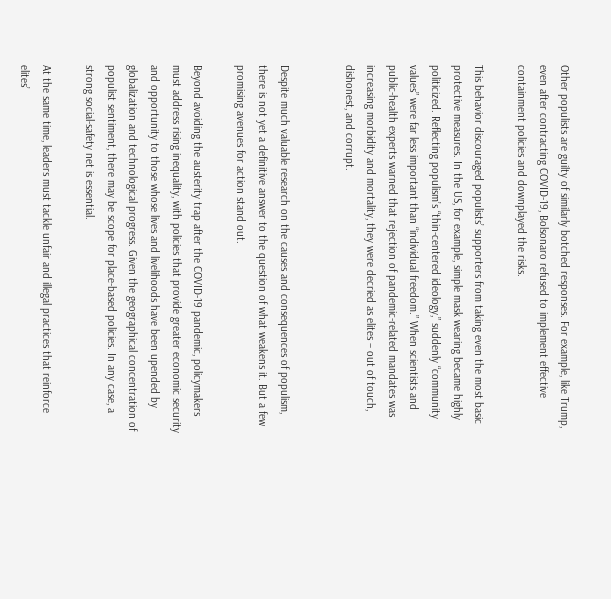Other populists are guilty of similarly botched responses. For example, like Trump, even after contracting COVID-19, Bolsonaro refused to implement effective containment policies and downplayed the risks.

This behavior discouraged populists’ supporters from taking even the most basic protective measures. In the US, for example, simple mask wearing became highly politicized. Reflecting populism’s “thin-centered ideology,” suddenly “community values” were far less important than “individual freedom.” When scientists and public-health experts warned that rejection of pandemic-related mandates was increasing morbidity and mortality, they were decried as elites – out of touch, dishonest, and corrupt.


Despite much valuable research on the causes and consequences of populism, there is not yet a definitive answer to the question of what weakens it. But a few promising avenues for action stand out.

Beyond avoiding the austerity trap after the COVID-19 pandemic, policymakers must address rising inequality, with policies that provide greater economic security and opportunity to those whose lives and livelihoods have been upended by globalization and technological progress. Given the geographical concentration of populist sentiment, there may be scope for place-based policies. In any case, a strong social-safety net is essential.

At the same time, leaders must tackle unfair and illegal practices that reinforce elites’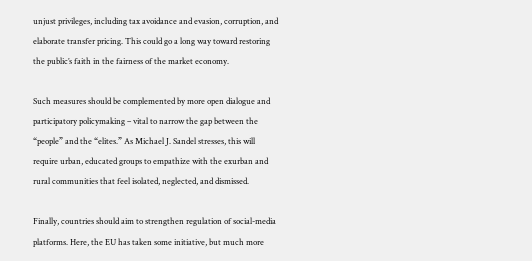unjust privileges, including tax avoidance and evasion, corruption, and elaborate transfer pricing. This could go a long way toward restoring the public’s faith in the fairness of the market economy.

Such measures should be complemented by more open dialogue and participatory policymaking – vital to narrow the gap between the “people” and the “elites.” As Michael J. Sandel stresses, this will require urban, educated groups to empathize with the exurban and rural communities that feel isolated, neglected, and dismissed.

Finally, countries should aim to strengthen regulation of social-media platforms. Here, the EU has taken some initiative, but much more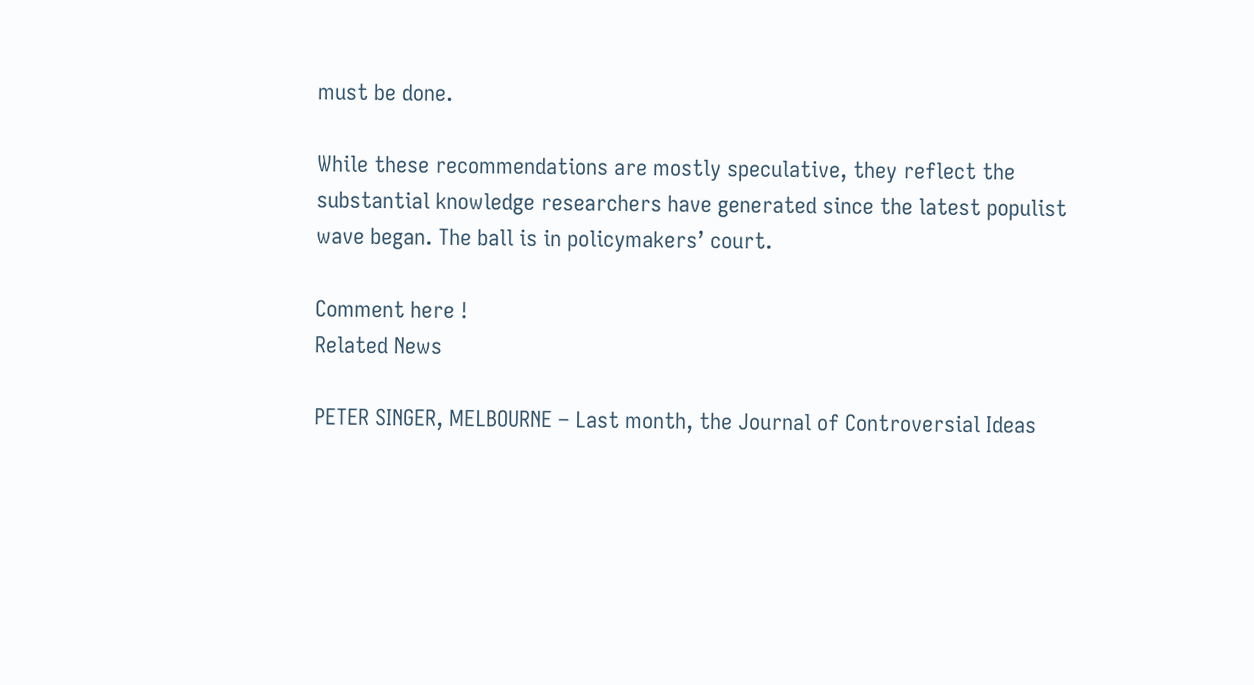must be done.

While these recommendations are mostly speculative, they reflect the substantial knowledge researchers have generated since the latest populist wave began. The ball is in policymakers’ court.

Comment here !
Related News

PETER SINGER, MELBOURNE – Last month, the Journal of Controversial Ideas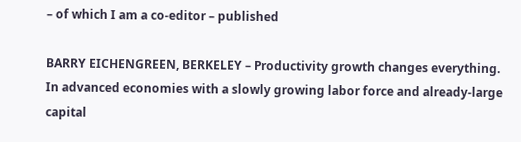– of which I am a co-editor – published

BARRY EICHENGREEN, BERKELEY – Productivity growth changes everything. In advanced economies with a slowly growing labor force and already-large capital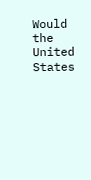Would the United States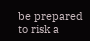be prepared to risk a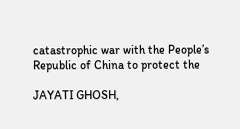catastrophic war with the People’s Republic of China to protect the

JAYATI GHOSH,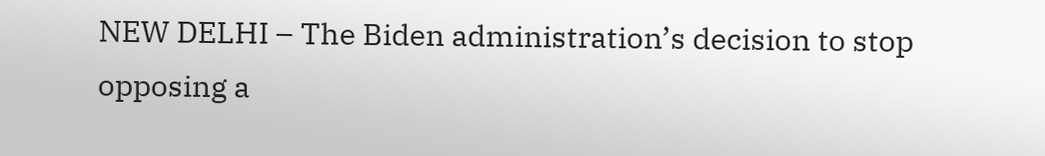NEW DELHI – The Biden administration’s decision to stop opposing a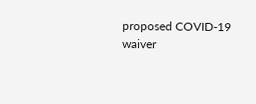proposed COVID-19 waiver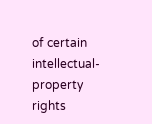of certain intellectual-property rights